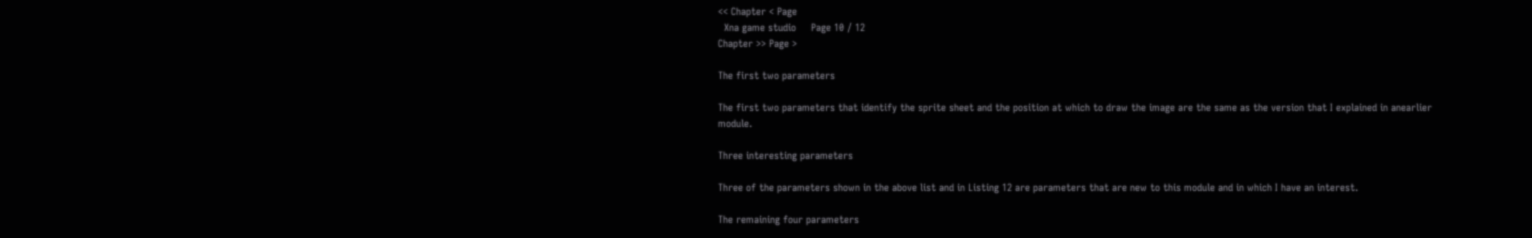<< Chapter < Page
  Xna game studio     Page 10 / 12
Chapter >> Page >

The first two parameters

The first two parameters that identify the sprite sheet and the position at which to draw the image are the same as the version that I explained in anearlier module.

Three interesting parameters

Three of the parameters shown in the above list and in Listing 12 are parameters that are new to this module and in which I have an interest.

The remaining four parameters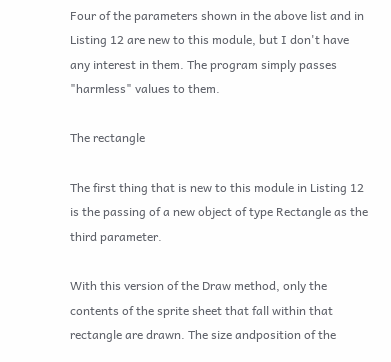Four of the parameters shown in the above list and in Listing 12 are new to this module, but I don't have any interest in them. The program simply passes "harmless" values to them.

The rectangle

The first thing that is new to this module in Listing 12 is the passing of a new object of type Rectangle as the third parameter.

With this version of the Draw method, only the contents of the sprite sheet that fall within that rectangle are drawn. The size andposition of the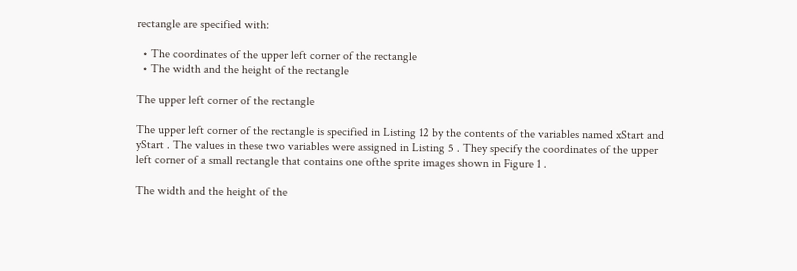rectangle are specified with:

  • The coordinates of the upper left corner of the rectangle
  • The width and the height of the rectangle

The upper left corner of the rectangle

The upper left corner of the rectangle is specified in Listing 12 by the contents of the variables named xStart and yStart . The values in these two variables were assigned in Listing 5 . They specify the coordinates of the upper left corner of a small rectangle that contains one ofthe sprite images shown in Figure 1 .

The width and the height of the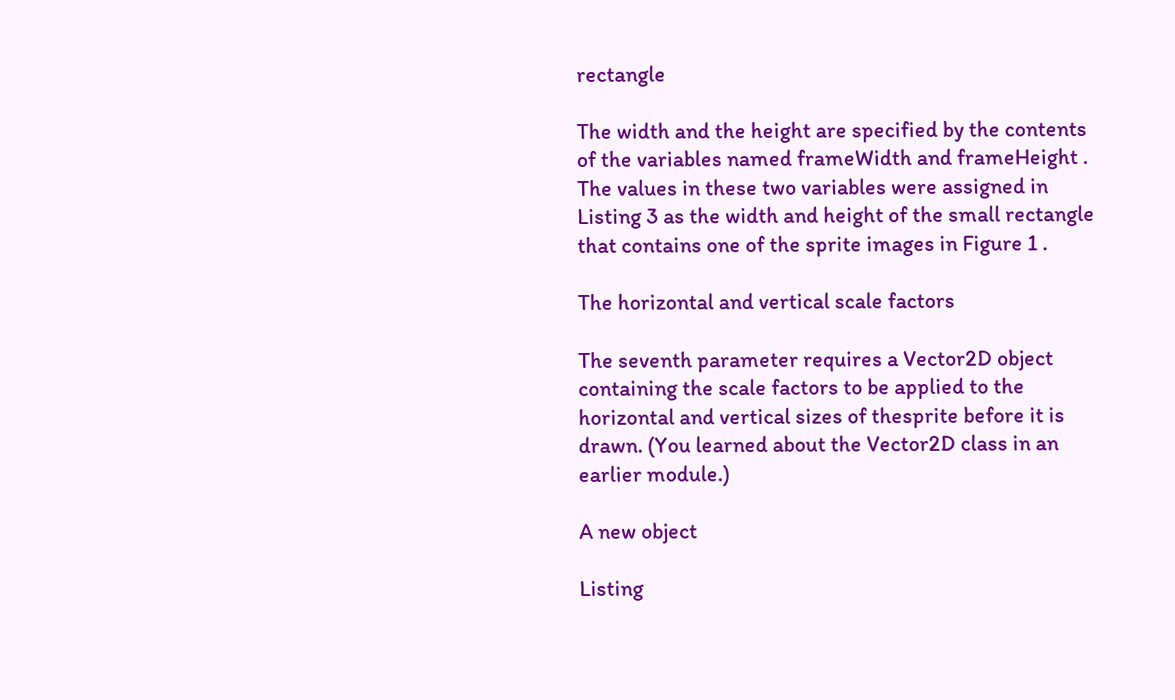rectangle

The width and the height are specified by the contents of the variables named frameWidth and frameHeight . The values in these two variables were assigned in Listing 3 as the width and height of the small rectangle that contains one of the sprite images in Figure 1 .

The horizontal and vertical scale factors

The seventh parameter requires a Vector2D object containing the scale factors to be applied to the horizontal and vertical sizes of thesprite before it is drawn. (You learned about the Vector2D class in an earlier module.)

A new object

Listing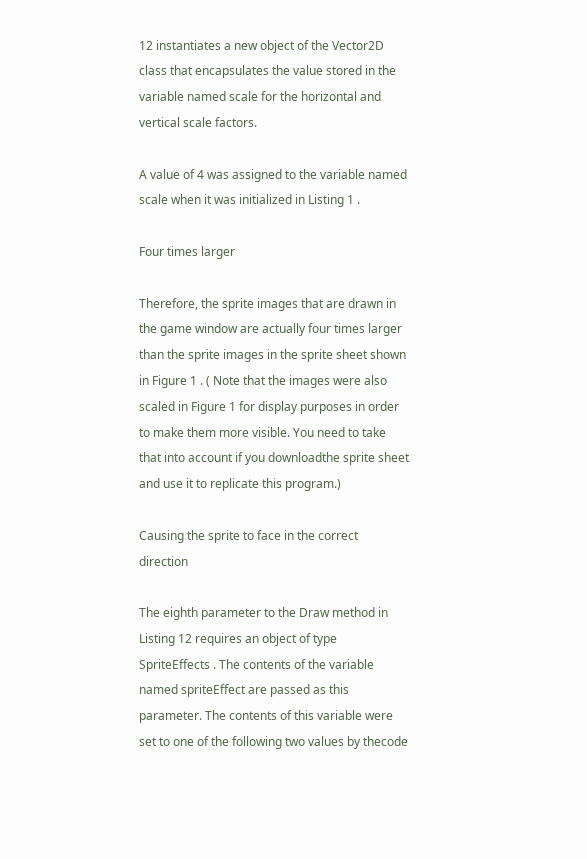12 instantiates a new object of the Vector2D class that encapsulates the value stored in the variable named scale for the horizontal and vertical scale factors.

A value of 4 was assigned to the variable named scale when it was initialized in Listing 1 .

Four times larger

Therefore, the sprite images that are drawn in the game window are actually four times larger than the sprite images in the sprite sheet shown in Figure 1 . ( Note that the images were also scaled in Figure 1 for display purposes in order to make them more visible. You need to take that into account if you downloadthe sprite sheet and use it to replicate this program.)

Causing the sprite to face in the correct direction

The eighth parameter to the Draw method in Listing 12 requires an object of type SpriteEffects . The contents of the variable named spriteEffect are passed as this parameter. The contents of this variable were set to one of the following two values by thecode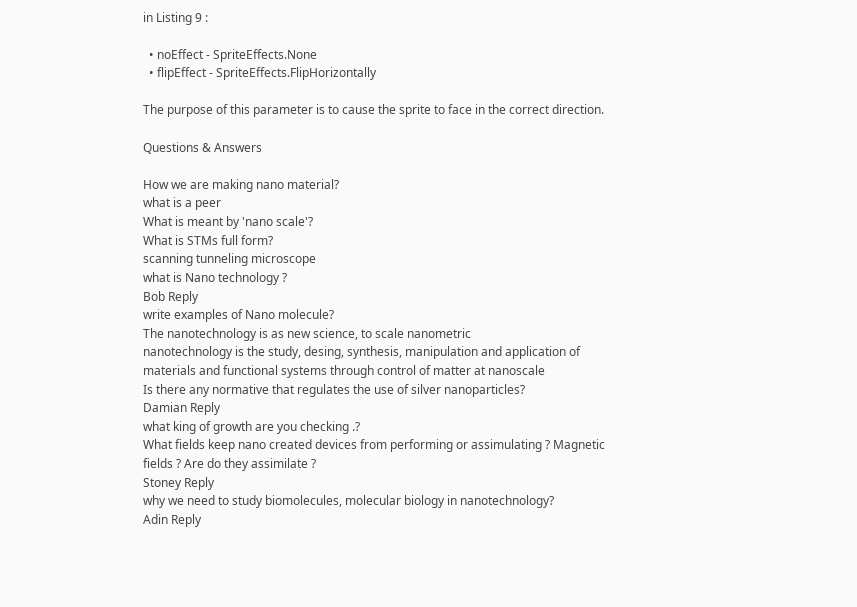in Listing 9 :

  • noEffect - SpriteEffects.None
  • flipEffect - SpriteEffects.FlipHorizontally

The purpose of this parameter is to cause the sprite to face in the correct direction.

Questions & Answers

How we are making nano material?
what is a peer
What is meant by 'nano scale'?
What is STMs full form?
scanning tunneling microscope
what is Nano technology ?
Bob Reply
write examples of Nano molecule?
The nanotechnology is as new science, to scale nanometric
nanotechnology is the study, desing, synthesis, manipulation and application of materials and functional systems through control of matter at nanoscale
Is there any normative that regulates the use of silver nanoparticles?
Damian Reply
what king of growth are you checking .?
What fields keep nano created devices from performing or assimulating ? Magnetic fields ? Are do they assimilate ?
Stoney Reply
why we need to study biomolecules, molecular biology in nanotechnology?
Adin Reply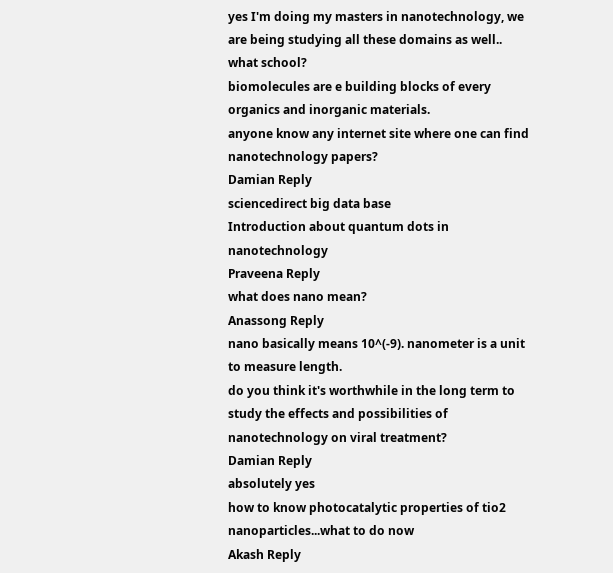yes I'm doing my masters in nanotechnology, we are being studying all these domains as well..
what school?
biomolecules are e building blocks of every organics and inorganic materials.
anyone know any internet site where one can find nanotechnology papers?
Damian Reply
sciencedirect big data base
Introduction about quantum dots in nanotechnology
Praveena Reply
what does nano mean?
Anassong Reply
nano basically means 10^(-9). nanometer is a unit to measure length.
do you think it's worthwhile in the long term to study the effects and possibilities of nanotechnology on viral treatment?
Damian Reply
absolutely yes
how to know photocatalytic properties of tio2 nanoparticles...what to do now
Akash Reply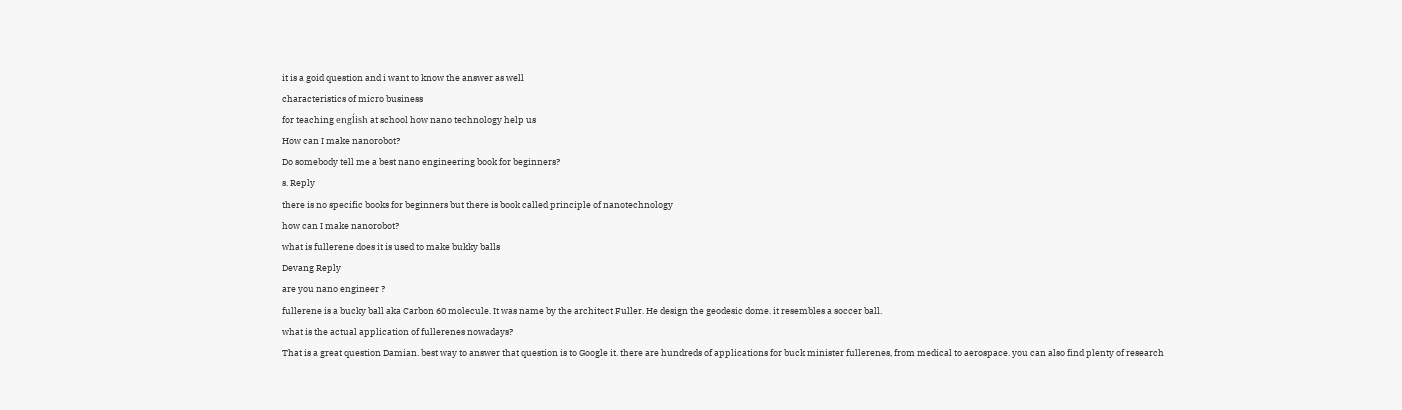it is a goid question and i want to know the answer as well
characteristics of micro business
for teaching engĺish at school how nano technology help us
How can I make nanorobot?
Do somebody tell me a best nano engineering book for beginners?
s. Reply
there is no specific books for beginners but there is book called principle of nanotechnology
how can I make nanorobot?
what is fullerene does it is used to make bukky balls
Devang Reply
are you nano engineer ?
fullerene is a bucky ball aka Carbon 60 molecule. It was name by the architect Fuller. He design the geodesic dome. it resembles a soccer ball.
what is the actual application of fullerenes nowadays?
That is a great question Damian. best way to answer that question is to Google it. there are hundreds of applications for buck minister fullerenes, from medical to aerospace. you can also find plenty of research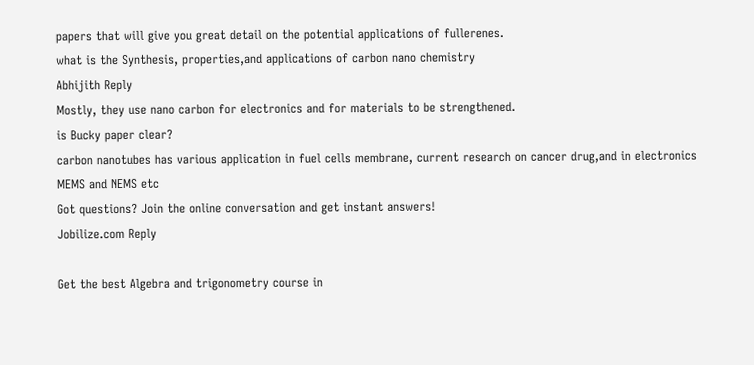papers that will give you great detail on the potential applications of fullerenes.
what is the Synthesis, properties,and applications of carbon nano chemistry
Abhijith Reply
Mostly, they use nano carbon for electronics and for materials to be strengthened.
is Bucky paper clear?
carbon nanotubes has various application in fuel cells membrane, current research on cancer drug,and in electronics MEMS and NEMS etc
Got questions? Join the online conversation and get instant answers!
Jobilize.com Reply

Get the best Algebra and trigonometry course in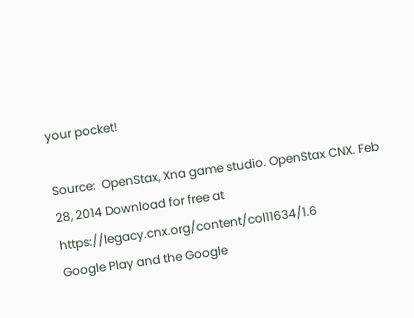your pocket!

Source:  OpenStax, Xna game studio. OpenStax CNX. Feb 28, 2014 Download for free at https://legacy.cnx.org/content/col11634/1.6
Google Play and the Google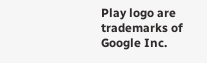Play logo are trademarks of Google Inc.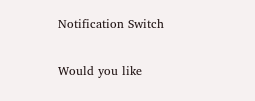Notification Switch

Would you like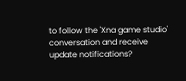to follow the 'Xna game studio' conversation and receive update notifications?